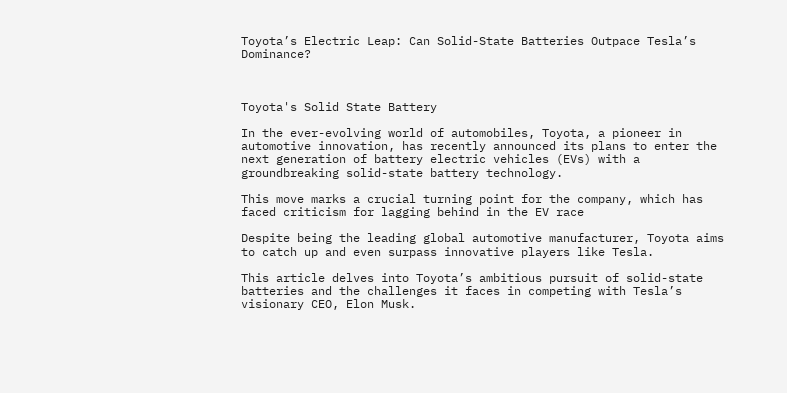Toyota’s Electric Leap: Can Solid-State Batteries Outpace Tesla’s Dominance?



Toyota's Solid State Battery

In the ever-evolving world of automobiles, Toyota, a pioneer in automotive innovation, has recently announced its plans to enter the next generation of battery electric vehicles (EVs) with a groundbreaking solid-state battery technology.

This move marks a crucial turning point for the company, which has faced criticism for lagging behind in the EV race

Despite being the leading global automotive manufacturer, Toyota aims to catch up and even surpass innovative players like Tesla.

This article delves into Toyota’s ambitious pursuit of solid-state batteries and the challenges it faces in competing with Tesla’s visionary CEO, Elon Musk.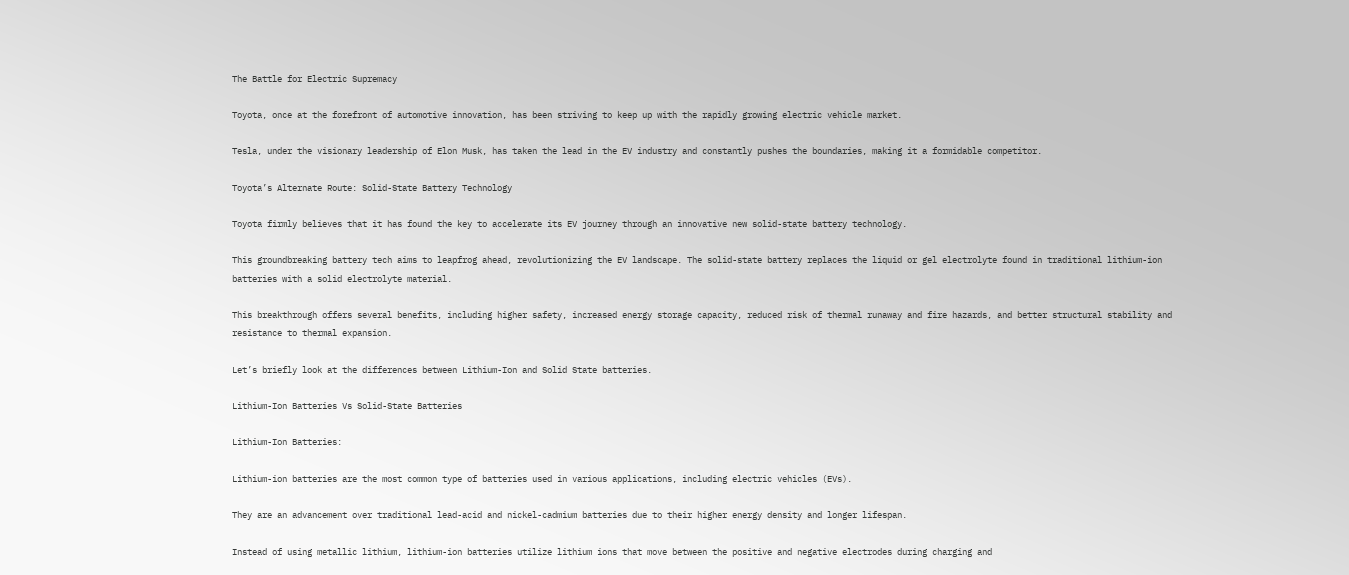The Battle for Electric Supremacy

Toyota, once at the forefront of automotive innovation, has been striving to keep up with the rapidly growing electric vehicle market.

Tesla, under the visionary leadership of Elon Musk, has taken the lead in the EV industry and constantly pushes the boundaries, making it a formidable competitor.

Toyota’s Alternate Route: Solid-State Battery Technology

Toyota firmly believes that it has found the key to accelerate its EV journey through an innovative new solid-state battery technology.

This groundbreaking battery tech aims to leapfrog ahead, revolutionizing the EV landscape. The solid-state battery replaces the liquid or gel electrolyte found in traditional lithium-ion batteries with a solid electrolyte material.

This breakthrough offers several benefits, including higher safety, increased energy storage capacity, reduced risk of thermal runaway and fire hazards, and better structural stability and resistance to thermal expansion.

Let’s briefly look at the differences between Lithium-Ion and Solid State batteries.

Lithium-Ion Batteries Vs Solid-State Batteries

Lithium-Ion Batteries:

Lithium-ion batteries are the most common type of batteries used in various applications, including electric vehicles (EVs).

They are an advancement over traditional lead-acid and nickel-cadmium batteries due to their higher energy density and longer lifespan.

Instead of using metallic lithium, lithium-ion batteries utilize lithium ions that move between the positive and negative electrodes during charging and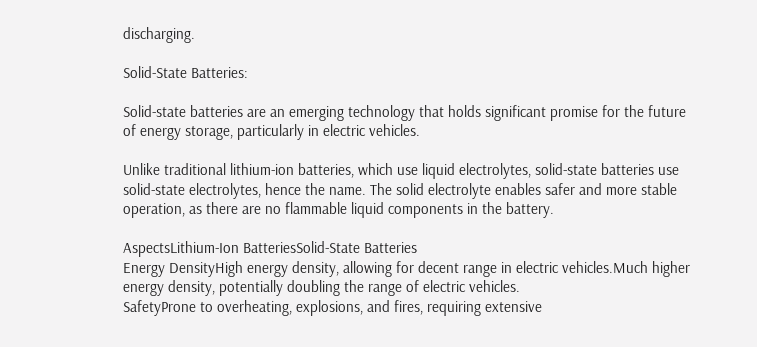discharging.

Solid-State Batteries:

Solid-state batteries are an emerging technology that holds significant promise for the future of energy storage, particularly in electric vehicles.

Unlike traditional lithium-ion batteries, which use liquid electrolytes, solid-state batteries use solid-state electrolytes, hence the name. The solid electrolyte enables safer and more stable operation, as there are no flammable liquid components in the battery.

AspectsLithium-Ion BatteriesSolid-State Batteries
Energy DensityHigh energy density, allowing for decent range in electric vehicles.Much higher energy density, potentially doubling the range of electric vehicles.
SafetyProne to overheating, explosions, and fires, requiring extensive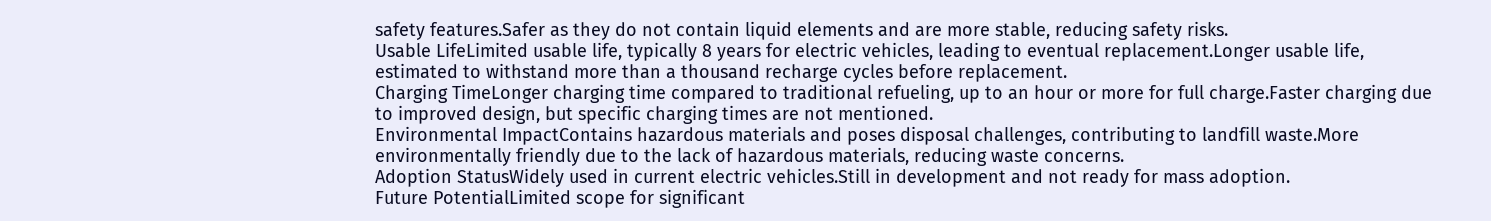safety features.Safer as they do not contain liquid elements and are more stable, reducing safety risks.
Usable LifeLimited usable life, typically 8 years for electric vehicles, leading to eventual replacement.Longer usable life, estimated to withstand more than a thousand recharge cycles before replacement.
Charging TimeLonger charging time compared to traditional refueling, up to an hour or more for full charge.Faster charging due to improved design, but specific charging times are not mentioned.
Environmental ImpactContains hazardous materials and poses disposal challenges, contributing to landfill waste.More environmentally friendly due to the lack of hazardous materials, reducing waste concerns.
Adoption StatusWidely used in current electric vehicles.Still in development and not ready for mass adoption.
Future PotentialLimited scope for significant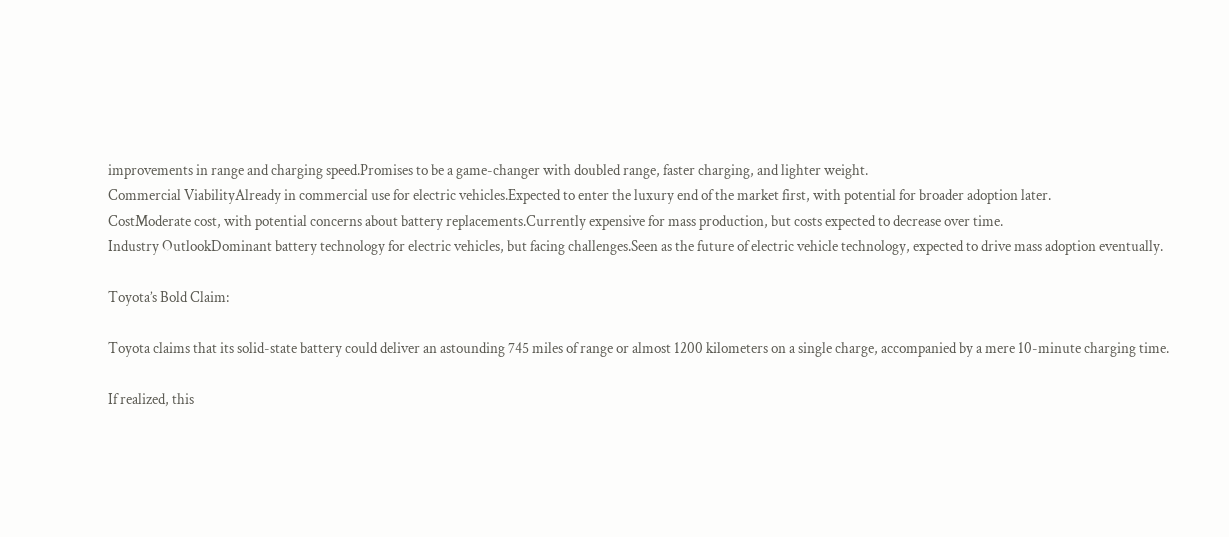improvements in range and charging speed.Promises to be a game-changer with doubled range, faster charging, and lighter weight.
Commercial ViabilityAlready in commercial use for electric vehicles.Expected to enter the luxury end of the market first, with potential for broader adoption later.
CostModerate cost, with potential concerns about battery replacements.Currently expensive for mass production, but costs expected to decrease over time.
Industry OutlookDominant battery technology for electric vehicles, but facing challenges.Seen as the future of electric vehicle technology, expected to drive mass adoption eventually.

Toyota’s Bold Claim:

Toyota claims that its solid-state battery could deliver an astounding 745 miles of range or almost 1200 kilometers on a single charge, accompanied by a mere 10-minute charging time.

If realized, this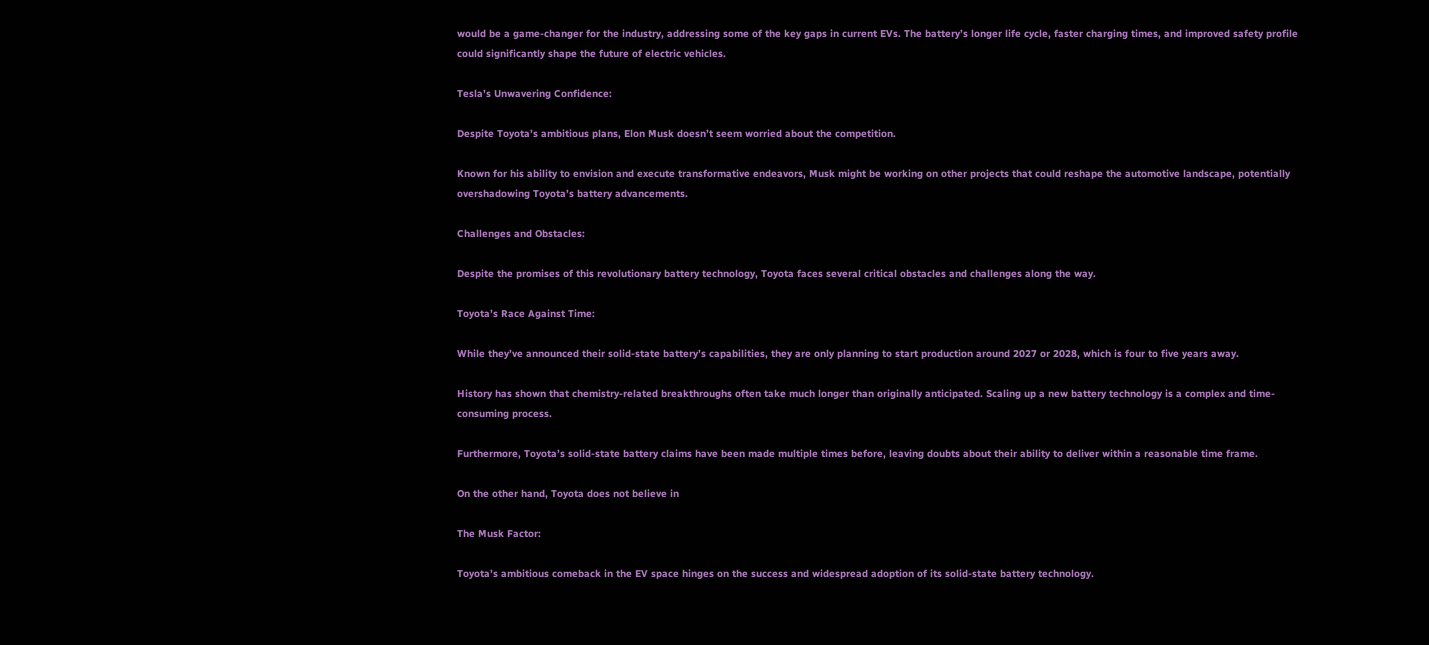would be a game-changer for the industry, addressing some of the key gaps in current EVs. The battery’s longer life cycle, faster charging times, and improved safety profile could significantly shape the future of electric vehicles.

Tesla’s Unwavering Confidence:

Despite Toyota’s ambitious plans, Elon Musk doesn’t seem worried about the competition.

Known for his ability to envision and execute transformative endeavors, Musk might be working on other projects that could reshape the automotive landscape, potentially overshadowing Toyota’s battery advancements.

Challenges and Obstacles:

Despite the promises of this revolutionary battery technology, Toyota faces several critical obstacles and challenges along the way.

Toyota’s Race Against Time:

While they’ve announced their solid-state battery’s capabilities, they are only planning to start production around 2027 or 2028, which is four to five years away.

History has shown that chemistry-related breakthroughs often take much longer than originally anticipated. Scaling up a new battery technology is a complex and time-consuming process.

Furthermore, Toyota’s solid-state battery claims have been made multiple times before, leaving doubts about their ability to deliver within a reasonable time frame.

On the other hand, Toyota does not believe in

The Musk Factor:

Toyota’s ambitious comeback in the EV space hinges on the success and widespread adoption of its solid-state battery technology.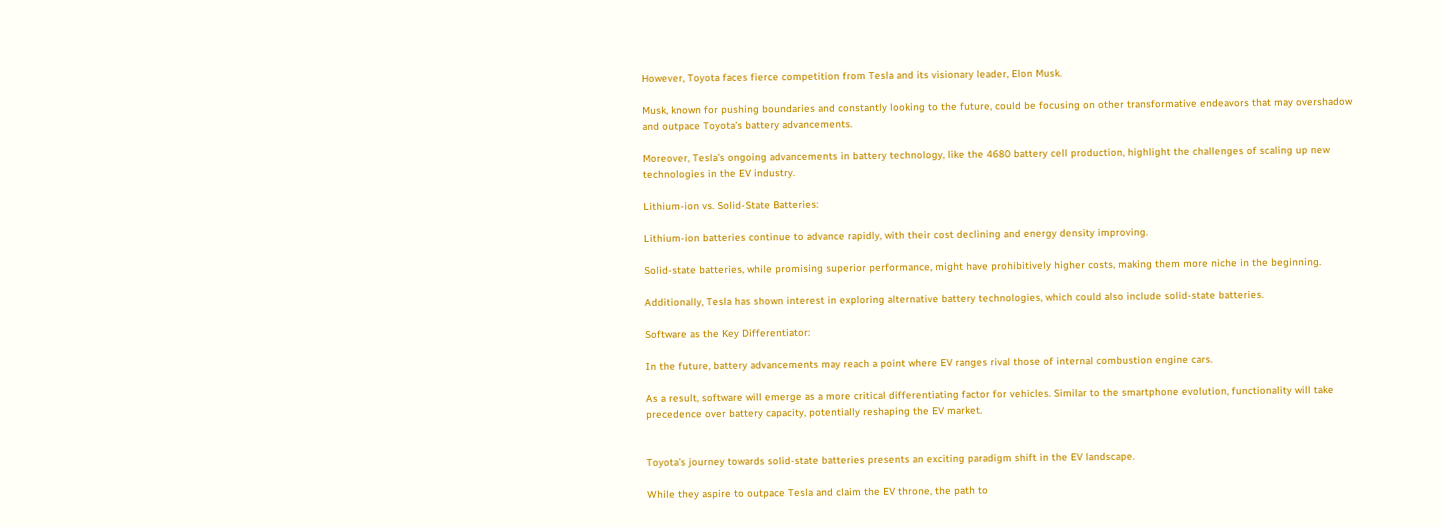However, Toyota faces fierce competition from Tesla and its visionary leader, Elon Musk.

Musk, known for pushing boundaries and constantly looking to the future, could be focusing on other transformative endeavors that may overshadow and outpace Toyota’s battery advancements.

Moreover, Tesla’s ongoing advancements in battery technology, like the 4680 battery cell production, highlight the challenges of scaling up new technologies in the EV industry.

Lithium-ion vs. Solid-State Batteries:

Lithium-ion batteries continue to advance rapidly, with their cost declining and energy density improving.

Solid-state batteries, while promising superior performance, might have prohibitively higher costs, making them more niche in the beginning.

Additionally, Tesla has shown interest in exploring alternative battery technologies, which could also include solid-state batteries.

Software as the Key Differentiator:

In the future, battery advancements may reach a point where EV ranges rival those of internal combustion engine cars.

As a result, software will emerge as a more critical differentiating factor for vehicles. Similar to the smartphone evolution, functionality will take precedence over battery capacity, potentially reshaping the EV market.


Toyota’s journey towards solid-state batteries presents an exciting paradigm shift in the EV landscape.

While they aspire to outpace Tesla and claim the EV throne, the path to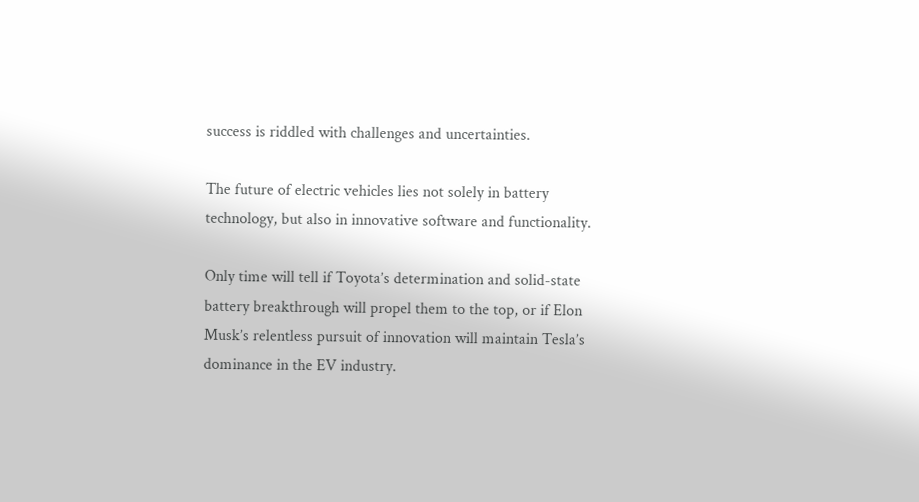success is riddled with challenges and uncertainties.

The future of electric vehicles lies not solely in battery technology, but also in innovative software and functionality.

Only time will tell if Toyota’s determination and solid-state battery breakthrough will propel them to the top, or if Elon Musk’s relentless pursuit of innovation will maintain Tesla’s dominance in the EV industry.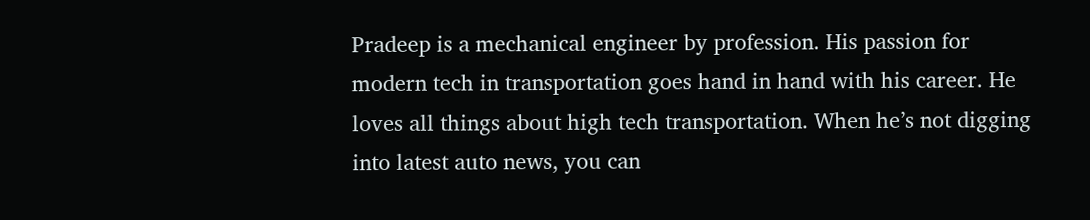Pradeep is a mechanical engineer by profession. His passion for modern tech in transportation goes hand in hand with his career. He loves all things about high tech transportation. When he’s not digging into latest auto news, you can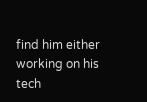find him either working on his tech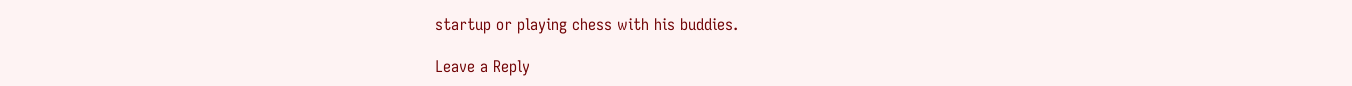startup or playing chess with his buddies.

Leave a Reply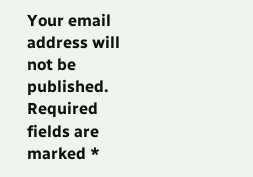Your email address will not be published. Required fields are marked *